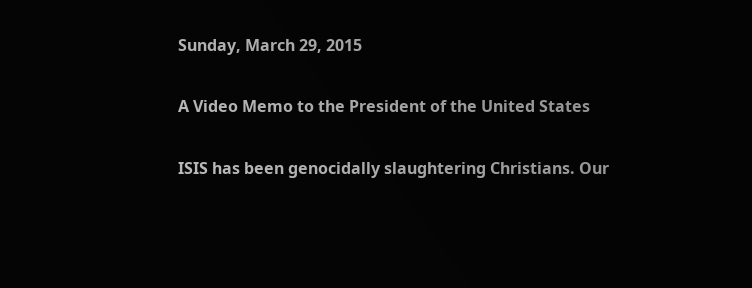Sunday, March 29, 2015

A Video Memo to the President of the United States

ISIS has been genocidally slaughtering Christians. Our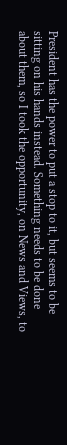President has the power to put a stop to it, but seems to be sitting on his hands instead. Something needs to be done about them, so I took the opportunity, on News and Views, to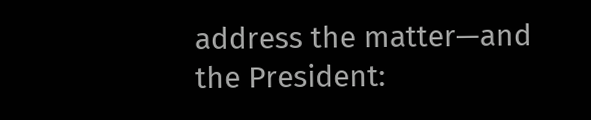address the matter—and the President: